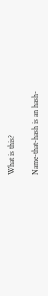What is this?

Name-that-hash is an hash-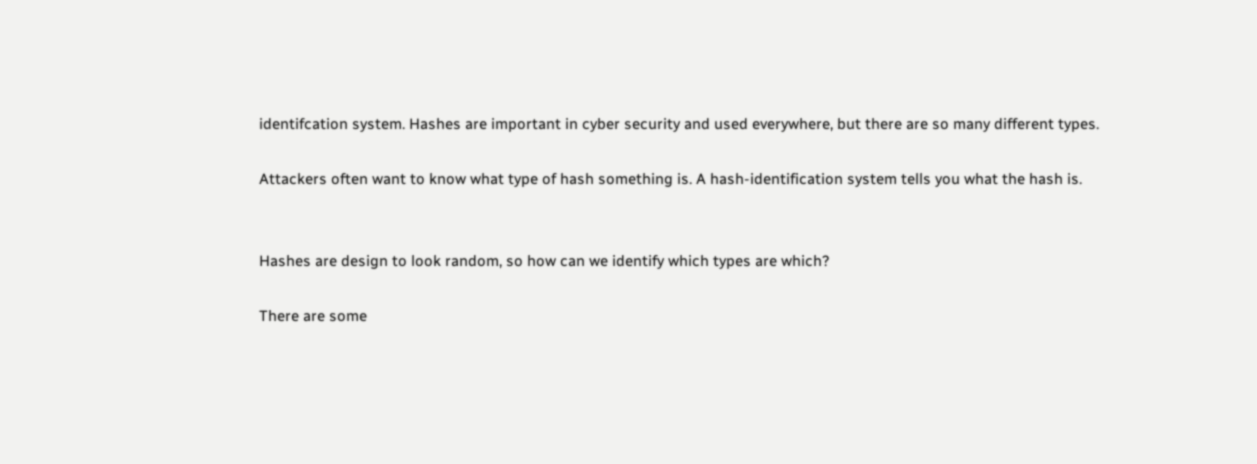identifcation system. Hashes are important in cyber security and used everywhere, but there are so many different types.

Attackers often want to know what type of hash something is. A hash-identification system tells you what the hash is.


Hashes are design to look random, so how can we identify which types are which?

There are some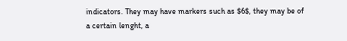indicators. They may have markers such as $6$, they may be of a certain lenght, a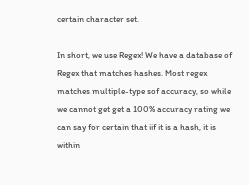certain character set.

In short, we use Regex! We have a database of Regex that matches hashes. Most regex matches multiple-type sof accuracy, so while we cannot get get a 100% accuracy rating we can say for certain that iif it is a hash, it is within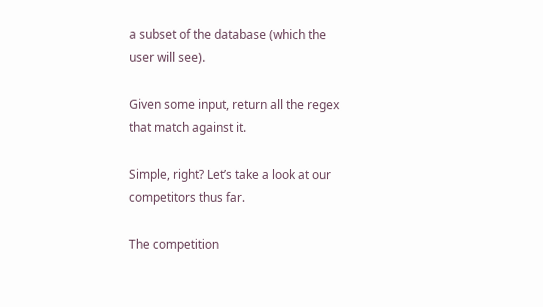a subset of the database (which the user will see).

Given some input, return all the regex that match against it.

Simple, right? Let’s take a look at our competitors thus far.

The competition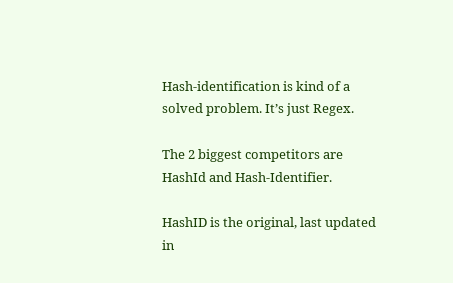Hash-identification is kind of a solved problem. It’s just Regex.

The 2 biggest competitors are HashId and Hash-Identifier.

HashID is the original, last updated in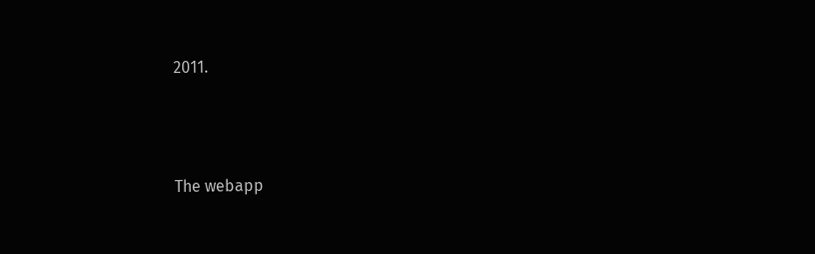2011.




The webapp